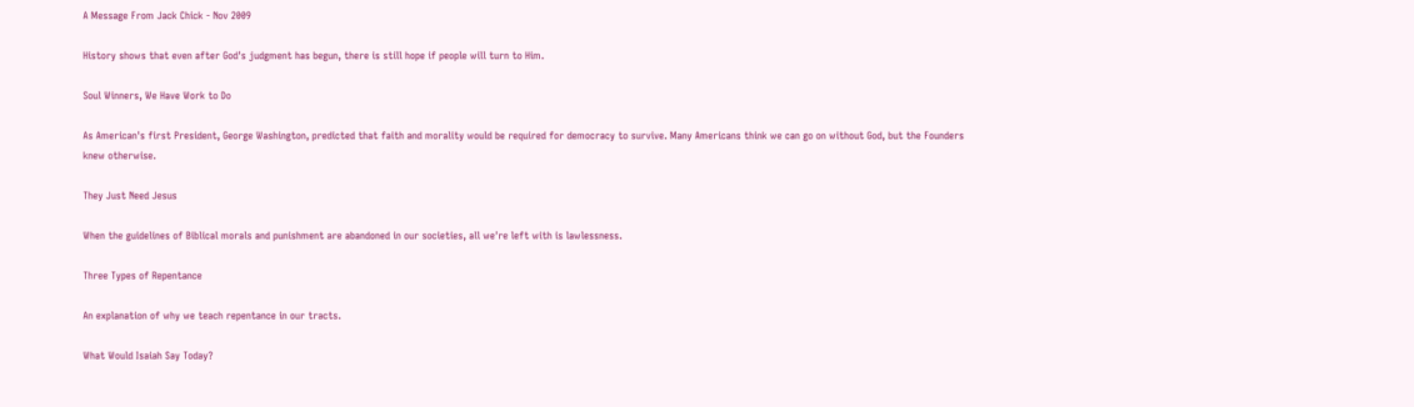A Message From Jack Chick - Nov 2009

History shows that even after God's judgment has begun, there is still hope if people will turn to Him.

Soul Winners, We Have Work to Do

As American's first President, George Washington, predicted that faith and morality would be required for democracy to survive. Many Americans think we can go on without God, but the Founders knew otherwise.

They Just Need Jesus

When the guidelines of Biblical morals and punishment are abandoned in our societies, all we're left with is lawlessness.

Three Types of Repentance

An explanation of why we teach repentance in our tracts.

What Would Isaiah Say Today?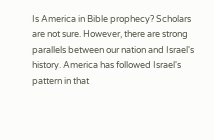Is America in Bible prophecy? Scholars are not sure. However, there are strong parallels between our nation and Israel's history. America has followed Israel's pattern in that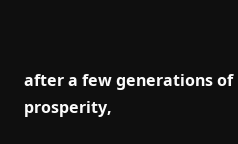after a few generations of prosperity,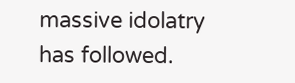massive idolatry has followed.